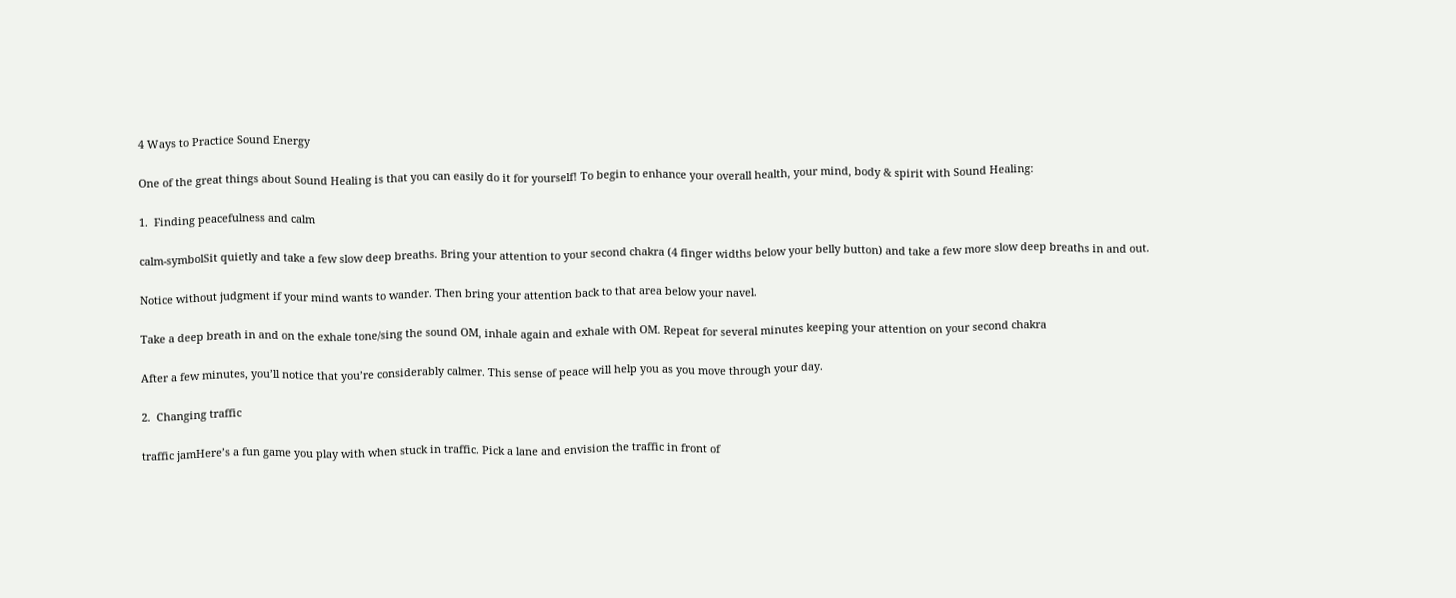4 Ways to Practice Sound Energy

One of the great things about Sound Healing is that you can easily do it for yourself! To begin to enhance your overall health, your mind, body & spirit with Sound Healing:

1.  Finding peacefulness and calm

calm-symbolSit quietly and take a few slow deep breaths. Bring your attention to your second chakra (4 finger widths below your belly button) and take a few more slow deep breaths in and out.

Notice without judgment if your mind wants to wander. Then bring your attention back to that area below your navel.

Take a deep breath in and on the exhale tone/sing the sound OM, inhale again and exhale with OM. Repeat for several minutes keeping your attention on your second chakra

After a few minutes, you’ll notice that you’re considerably calmer. This sense of peace will help you as you move through your day.

2.  Changing traffic

traffic jamHere’s a fun game you play with when stuck in traffic. Pick a lane and envision the traffic in front of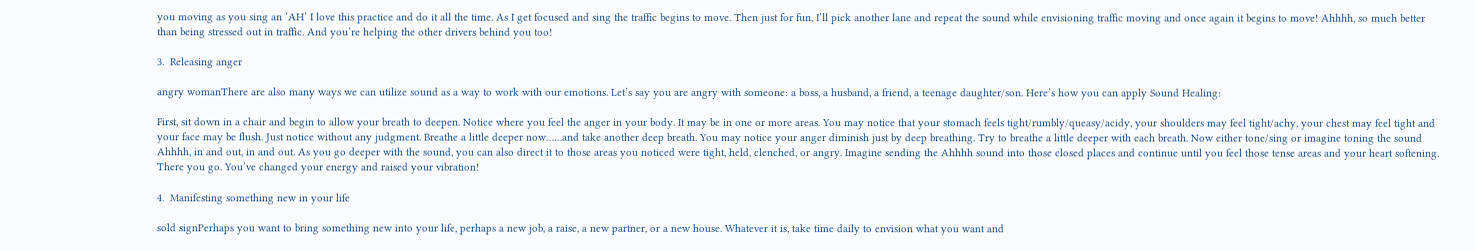you moving as you sing an ‘AH’ I love this practice and do it all the time. As I get focused and sing the traffic begins to move. Then just for fun, I’ll pick another lane and repeat the sound while envisioning traffic moving and once again it begins to move! Ahhhh, so much better than being stressed out in traffic. And you’re helping the other drivers behind you too!

3.  Releasing anger

angry womanThere are also many ways we can utilize sound as a way to work with our emotions. Let’s say you are angry with someone: a boss, a husband, a friend, a teenage daughter/son. Here’s how you can apply Sound Healing:

First, sit down in a chair and begin to allow your breath to deepen. Notice where you feel the anger in your body. It may be in one or more areas. You may notice that your stomach feels tight/rumbly/queasy/acidy, your shoulders may feel tight/achy, your chest may feel tight and your face may be flush. Just notice without any judgment. Breathe a little deeper now……and take another deep breath. You may notice your anger diminish just by deep breathing. Try to breathe a little deeper with each breath. Now either tone/sing or imagine toning the sound Ahhhh, in and out, in and out. As you go deeper with the sound, you can also direct it to those areas you noticed were tight, held, clenched, or angry. Imagine sending the Ahhhh sound into those closed places and continue until you feel those tense areas and your heart softening. There you go. You’ve changed your energy and raised your vibration!

4.  Manifesting something new in your life

sold signPerhaps you want to bring something new into your life, perhaps a new job, a raise, a new partner, or a new house. Whatever it is, take time daily to envision what you want and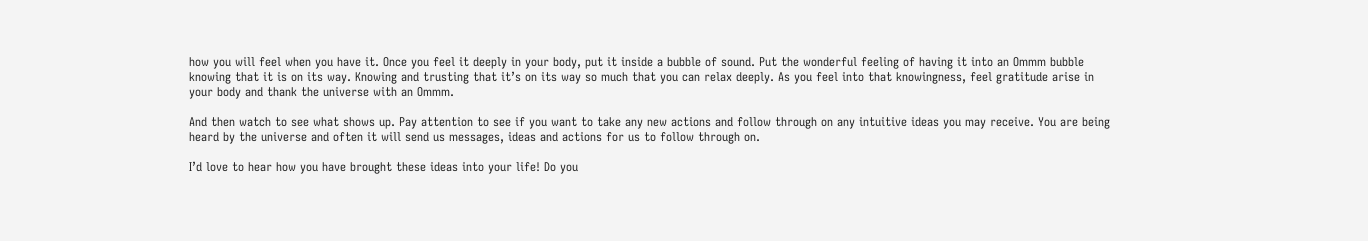how you will feel when you have it. Once you feel it deeply in your body, put it inside a bubble of sound. Put the wonderful feeling of having it into an Ommm bubble knowing that it is on its way. Knowing and trusting that it’s on its way so much that you can relax deeply. As you feel into that knowingness, feel gratitude arise in your body and thank the universe with an Ommm.

And then watch to see what shows up. Pay attention to see if you want to take any new actions and follow through on any intuitive ideas you may receive. You are being heard by the universe and often it will send us messages, ideas and actions for us to follow through on.

I’d love to hear how you have brought these ideas into your life! Do you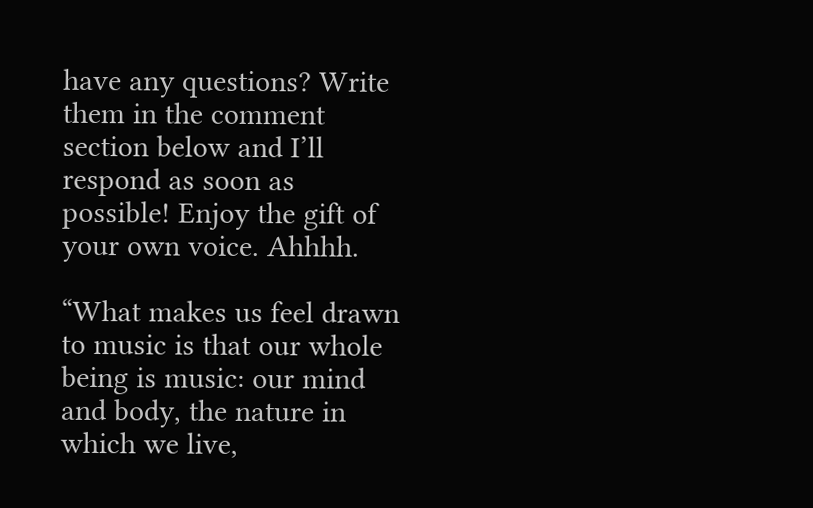have any questions? Write them in the comment section below and I’ll respond as soon as possible! Enjoy the gift of your own voice. Ahhhh.

“What makes us feel drawn to music is that our whole being is music: our mind and body, the nature in which we live,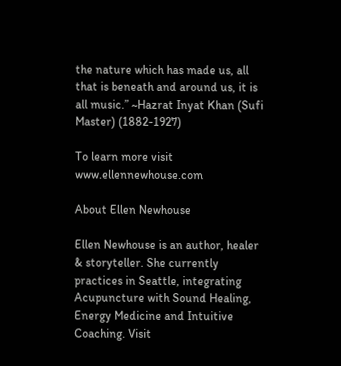the nature which has made us, all that is beneath and around us, it is all music.” ~Hazrat Inyat Khan (Sufi Master) (1882-1927)

To learn more visit www.ellennewhouse.com

About Ellen Newhouse

Ellen Newhouse is an author, healer & storyteller. She currently practices in Seattle, integrating Acupuncture with Sound Healing, Energy Medicine and Intuitive Coaching. Visit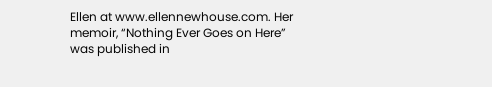Ellen at www.ellennewhouse.com. Her memoir, “Nothing Ever Goes on Here” was published in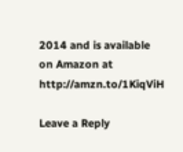2014 and is available on Amazon at http://amzn.to/1KiqViH

Leave a Reply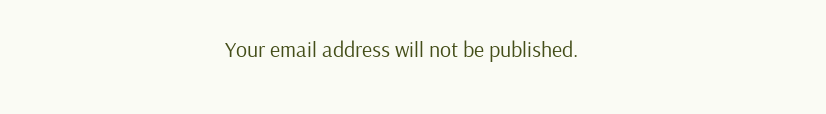Your email address will not be published.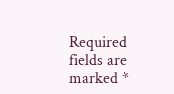Required fields are marked *